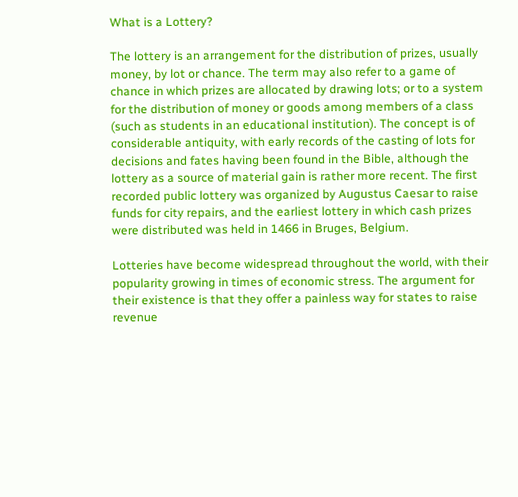What is a Lottery?

The lottery is an arrangement for the distribution of prizes, usually money, by lot or chance. The term may also refer to a game of chance in which prizes are allocated by drawing lots; or to a system for the distribution of money or goods among members of a class (such as students in an educational institution). The concept is of considerable antiquity, with early records of the casting of lots for decisions and fates having been found in the Bible, although the lottery as a source of material gain is rather more recent. The first recorded public lottery was organized by Augustus Caesar to raise funds for city repairs, and the earliest lottery in which cash prizes were distributed was held in 1466 in Bruges, Belgium.

Lotteries have become widespread throughout the world, with their popularity growing in times of economic stress. The argument for their existence is that they offer a painless way for states to raise revenue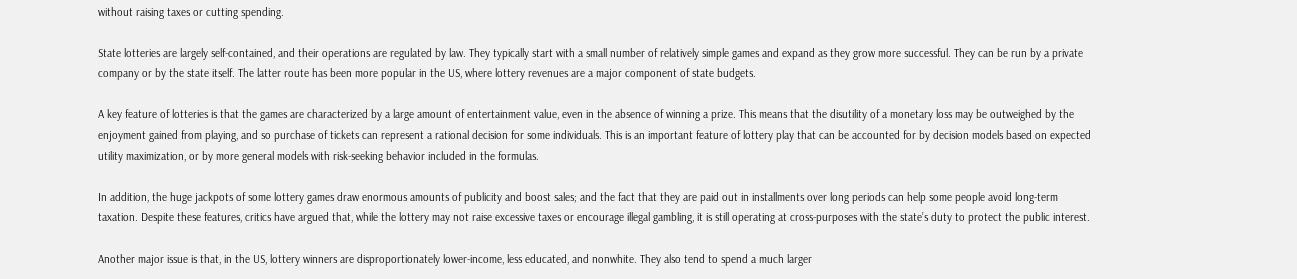without raising taxes or cutting spending.

State lotteries are largely self-contained, and their operations are regulated by law. They typically start with a small number of relatively simple games and expand as they grow more successful. They can be run by a private company or by the state itself. The latter route has been more popular in the US, where lottery revenues are a major component of state budgets.

A key feature of lotteries is that the games are characterized by a large amount of entertainment value, even in the absence of winning a prize. This means that the disutility of a monetary loss may be outweighed by the enjoyment gained from playing, and so purchase of tickets can represent a rational decision for some individuals. This is an important feature of lottery play that can be accounted for by decision models based on expected utility maximization, or by more general models with risk-seeking behavior included in the formulas.

In addition, the huge jackpots of some lottery games draw enormous amounts of publicity and boost sales; and the fact that they are paid out in installments over long periods can help some people avoid long-term taxation. Despite these features, critics have argued that, while the lottery may not raise excessive taxes or encourage illegal gambling, it is still operating at cross-purposes with the state’s duty to protect the public interest.

Another major issue is that, in the US, lottery winners are disproportionately lower-income, less educated, and nonwhite. They also tend to spend a much larger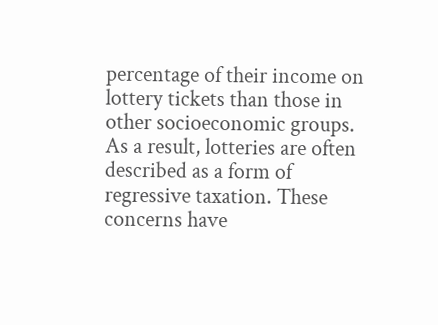percentage of their income on lottery tickets than those in other socioeconomic groups. As a result, lotteries are often described as a form of regressive taxation. These concerns have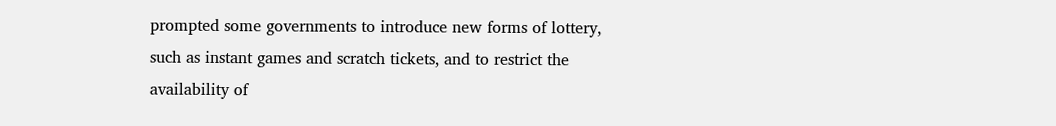prompted some governments to introduce new forms of lottery, such as instant games and scratch tickets, and to restrict the availability of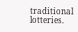traditional lotteries.